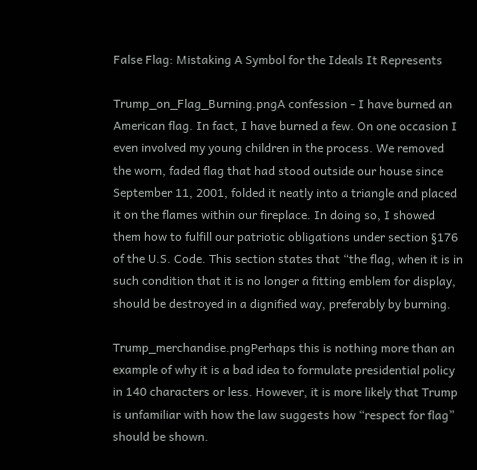False Flag: Mistaking A Symbol for the Ideals It Represents

Trump_on_Flag_Burning.pngA confession - I have burned an American flag. In fact, I have burned a few. On one occasion I even involved my young children in the process. We removed the worn, faded flag that had stood outside our house since September 11, 2001, folded it neatly into a triangle and placed it on the flames within our fireplace. In doing so, I showed them how to fulfill our patriotic obligations under section §176 of the U.S. Code. This section states that “the flag, when it is in such condition that it is no longer a fitting emblem for display, should be destroyed in a dignified way, preferably by burning.

Trump_merchandise.pngPerhaps this is nothing more than an example of why it is a bad idea to formulate presidential policy in 140 characters or less. However, it is more likely that Trump is unfamiliar with how the law suggests how “respect for flag” should be shown.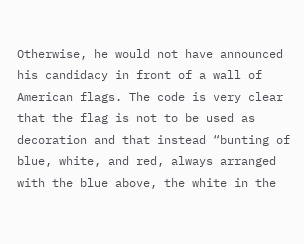Otherwise, he would not have announced his candidacy in front of a wall of American flags. The code is very clear that the flag is not to be used as decoration and that instead “bunting of blue, white, and red, always arranged with the blue above, the white in the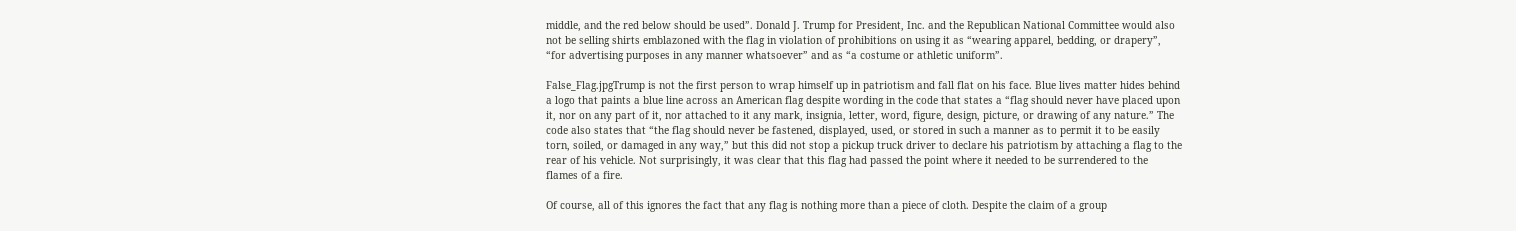middle, and the red below should be used”. Donald J. Trump for President, Inc. and the Republican National Committee would also not be selling shirts emblazoned with the flag in violation of prohibitions on using it as “wearing apparel, bedding, or drapery”, “for advertising purposes in any manner whatsoever” and as “a costume or athletic uniform”.

False_Flag.jpgTrump is not the first person to wrap himself up in patriotism and fall flat on his face. Blue lives matter hides behind a logo that paints a blue line across an American flag despite wording in the code that states a “flag should never have placed upon it, nor on any part of it, nor attached to it any mark, insignia, letter, word, figure, design, picture, or drawing of any nature.” The code also states that “the flag should never be fastened, displayed, used, or stored in such a manner as to permit it to be easily torn, soiled, or damaged in any way,” but this did not stop a pickup truck driver to declare his patriotism by attaching a flag to the rear of his vehicle. Not surprisingly, it was clear that this flag had passed the point where it needed to be surrendered to the flames of a fire.

Of course, all of this ignores the fact that any flag is nothing more than a piece of cloth. Despite the claim of a group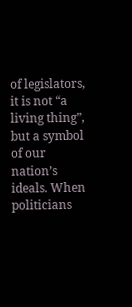of legislators, it is not “a living thing”, but a symbol of our nation’s ideals. When politicians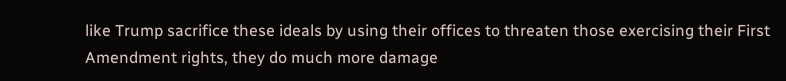like Trump sacrifice these ideals by using their offices to threaten those exercising their First Amendment rights, they do much more damage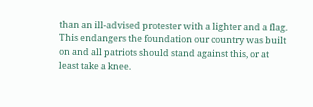than an ill-advised protester with a lighter and a flag. This endangers the foundation our country was built on and all patriots should stand against this, or at least take a knee.